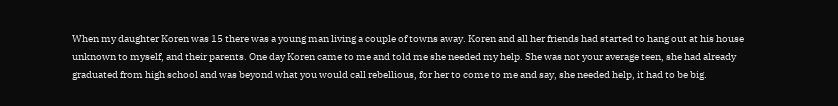When my daughter Koren was 15 there was a young man living a couple of towns away. Koren and all her friends had started to hang out at his house unknown to myself, and their parents. One day Koren came to me and told me she needed my help. She was not your average teen, she had already graduated from high school and was beyond what you would call rebellious, for her to come to me and say, she needed help, it had to be big.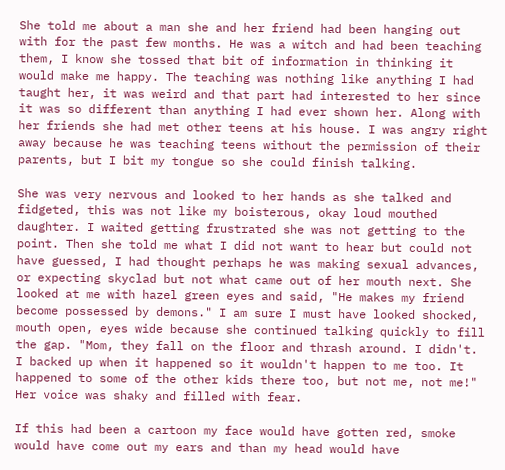She told me about a man she and her friend had been hanging out with for the past few months. He was a witch and had been teaching them, I know she tossed that bit of information in thinking it would make me happy. The teaching was nothing like anything I had taught her, it was weird and that part had interested to her since it was so different than anything I had ever shown her. Along with her friends she had met other teens at his house. I was angry right away because he was teaching teens without the permission of their parents, but I bit my tongue so she could finish talking.

She was very nervous and looked to her hands as she talked and fidgeted, this was not like my boisterous, okay loud mouthed daughter. I waited getting frustrated she was not getting to the point. Then she told me what I did not want to hear but could not have guessed, I had thought perhaps he was making sexual advances, or expecting skyclad but not what came out of her mouth next. She looked at me with hazel green eyes and said, "He makes my friend become possessed by demons." I am sure I must have looked shocked, mouth open, eyes wide because she continued talking quickly to fill the gap. "Mom, they fall on the floor and thrash around. I didn't. I backed up when it happened so it wouldn't happen to me too. It happened to some of the other kids there too, but not me, not me!" Her voice was shaky and filled with fear.

If this had been a cartoon my face would have gotten red, smoke would have come out my ears and than my head would have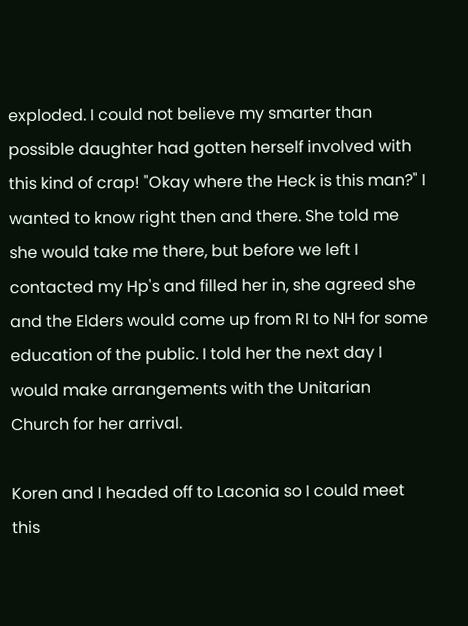exploded. I could not believe my smarter than possible daughter had gotten herself involved with this kind of crap! "Okay where the Heck is this man?" I wanted to know right then and there. She told me she would take me there, but before we left I contacted my Hp's and filled her in, she agreed she and the Elders would come up from RI to NH for some education of the public. I told her the next day I would make arrangements with the Unitarian Church for her arrival.

Koren and I headed off to Laconia so I could meet this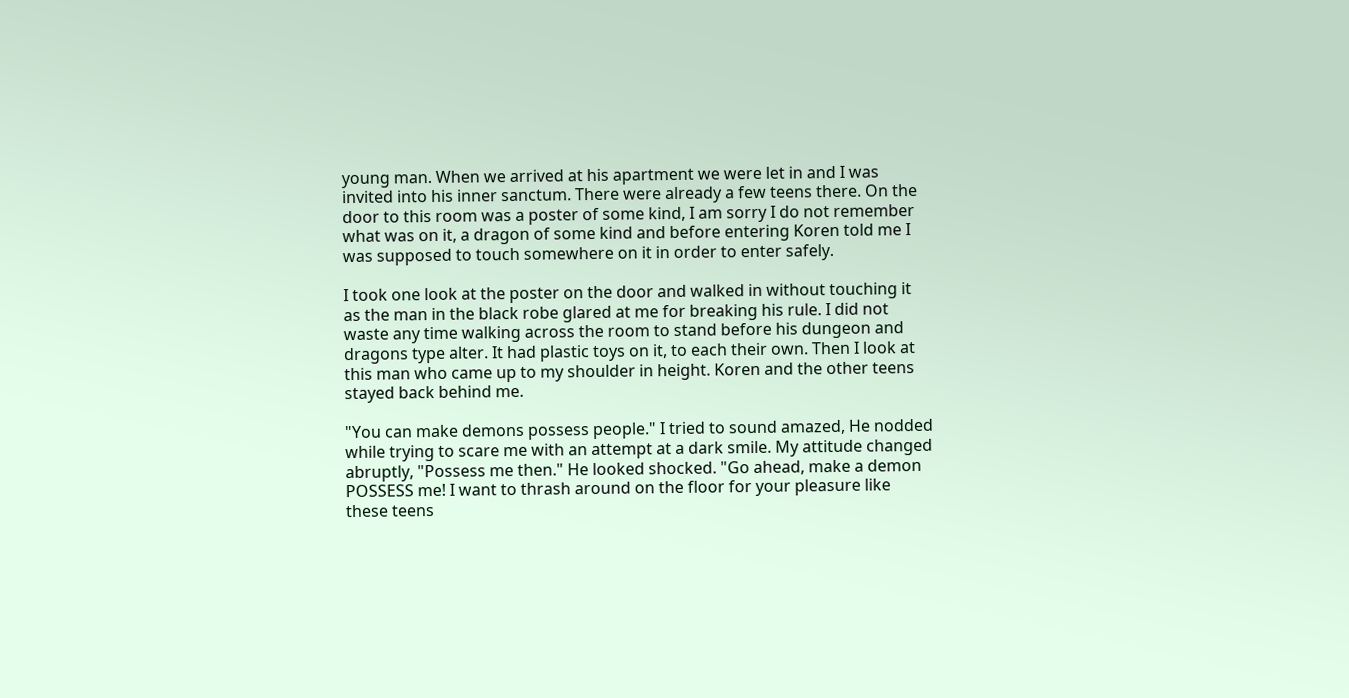young man. When we arrived at his apartment we were let in and I was invited into his inner sanctum. There were already a few teens there. On the door to this room was a poster of some kind, I am sorry I do not remember what was on it, a dragon of some kind and before entering Koren told me I was supposed to touch somewhere on it in order to enter safely.

I took one look at the poster on the door and walked in without touching it as the man in the black robe glared at me for breaking his rule. I did not waste any time walking across the room to stand before his dungeon and dragons type alter. It had plastic toys on it, to each their own. Then I look at this man who came up to my shoulder in height. Koren and the other teens stayed back behind me.

"You can make demons possess people." I tried to sound amazed, He nodded while trying to scare me with an attempt at a dark smile. My attitude changed abruptly, "Possess me then." He looked shocked. "Go ahead, make a demon POSSESS me! I want to thrash around on the floor for your pleasure like these teens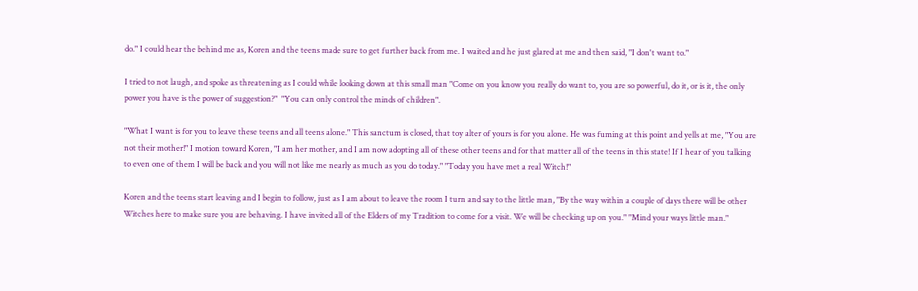do." I could hear the behind me as, Koren and the teens made sure to get further back from me. I waited and he just glared at me and then said, "I don't want to."

I tried to not laugh, and spoke as threatening as I could while looking down at this small man "Come on you know you really do want to, you are so powerful, do it, or is it, the only power you have is the power of suggestion?"  "You can only control the minds of children".

"What I want is for you to leave these teens and all teens alone." This sanctum is closed, that toy alter of yours is for you alone. He was fuming at this point and yells at me, "You are not their mother!" I motion toward Koren, "I am her mother, and I am now adopting all of these other teens and for that matter all of the teens in this state! If I hear of you talking to even one of them I will be back and you will not like me nearly as much as you do today." "Today you have met a real Witch!"

Koren and the teens start leaving and I begin to follow, just as I am about to leave the room I turn and say to the little man, "By the way within a couple of days there will be other Witches here to make sure you are behaving. I have invited all of the Elders of my Tradition to come for a visit. We will be checking up on you." "Mind your ways little man."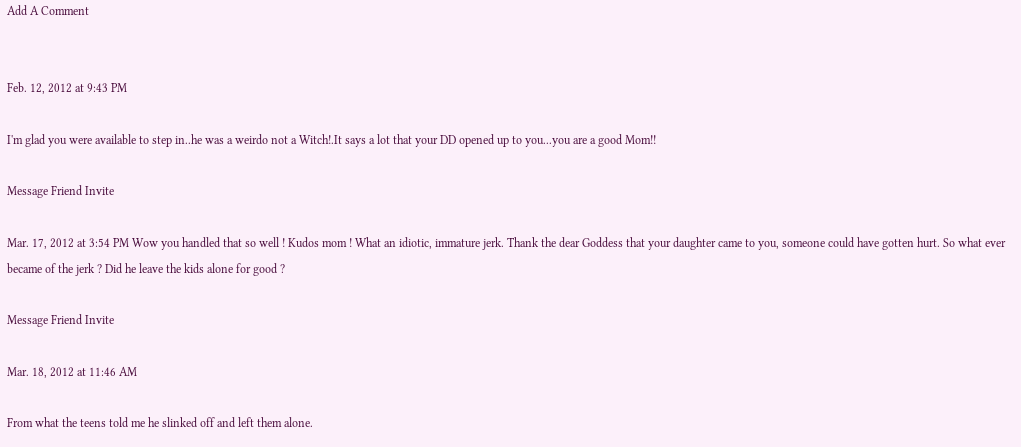Add A Comment


Feb. 12, 2012 at 9:43 PM

I'm glad you were available to step in..he was a weirdo not a Witch!.It says a lot that your DD opened up to you...you are a good Mom!!

Message Friend Invite

Mar. 17, 2012 at 3:54 PM Wow you handled that so well ! Kudos mom ! What an idiotic, immature jerk. Thank the dear Goddess that your daughter came to you, someone could have gotten hurt. So what ever became of the jerk ? Did he leave the kids alone for good ?

Message Friend Invite

Mar. 18, 2012 at 11:46 AM

From what the teens told me he slinked off and left them alone.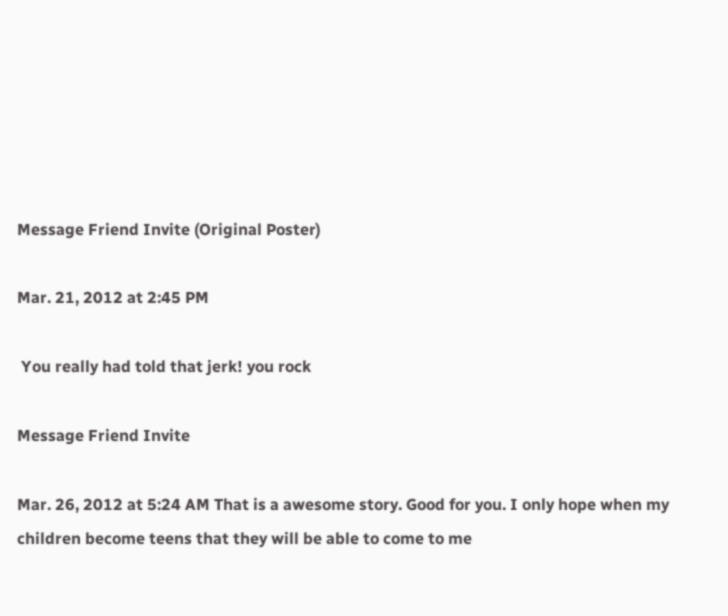Message Friend Invite (Original Poster)

Mar. 21, 2012 at 2:45 PM

 You really had told that jerk! you rock

Message Friend Invite

Mar. 26, 2012 at 5:24 AM That is a awesome story. Good for you. I only hope when my children become teens that they will be able to come to me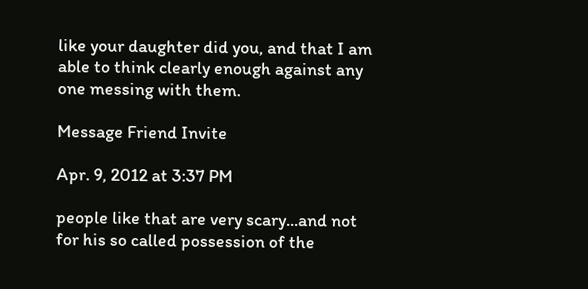like your daughter did you, and that I am able to think clearly enough against any one messing with them.

Message Friend Invite

Apr. 9, 2012 at 3:37 PM

people like that are very scary...and not for his so called possession of the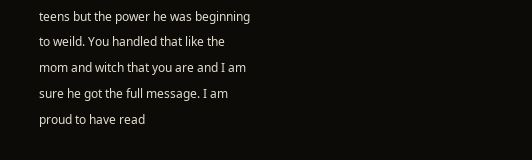teens but the power he was beginning to weild. You handled that like the mom and witch that you are and I am sure he got the full message. I am proud to have read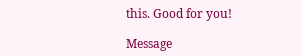this. Good for you!

Message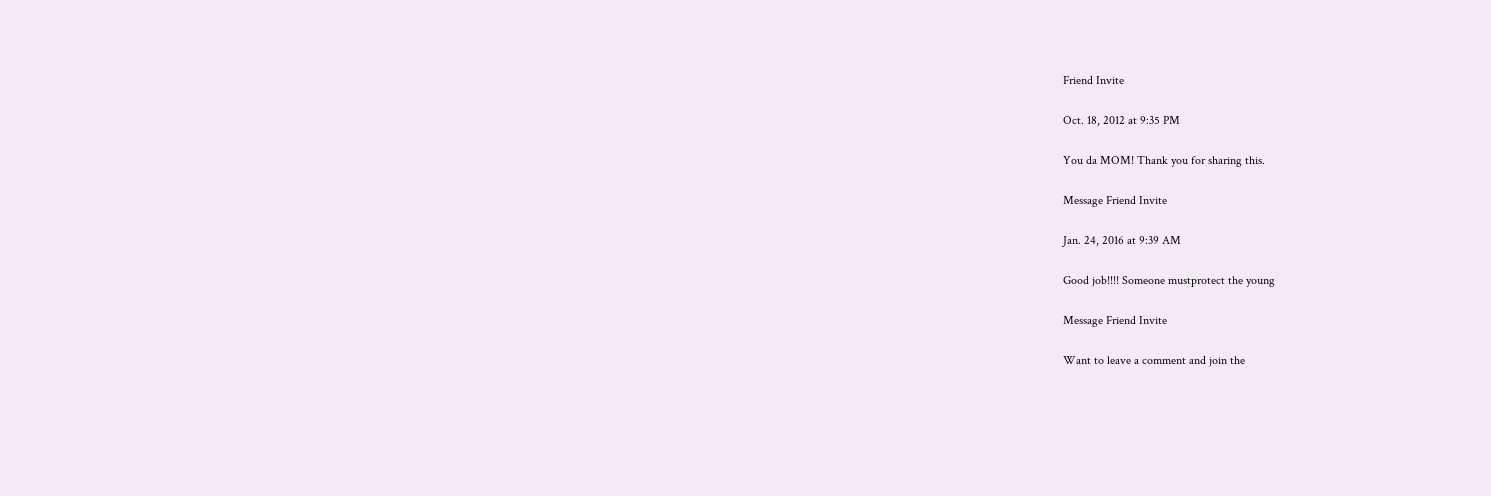Friend Invite

Oct. 18, 2012 at 9:35 PM

You da MOM! Thank you for sharing this.

Message Friend Invite

Jan. 24, 2016 at 9:39 AM

Good job!!!! Someone mustprotect the young

Message Friend Invite

Want to leave a comment and join the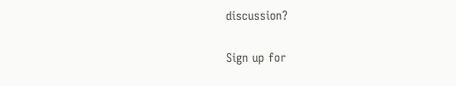discussion?

Sign up for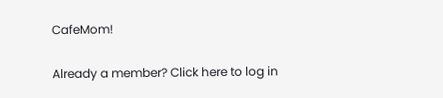CafeMom!

Already a member? Click here to log in